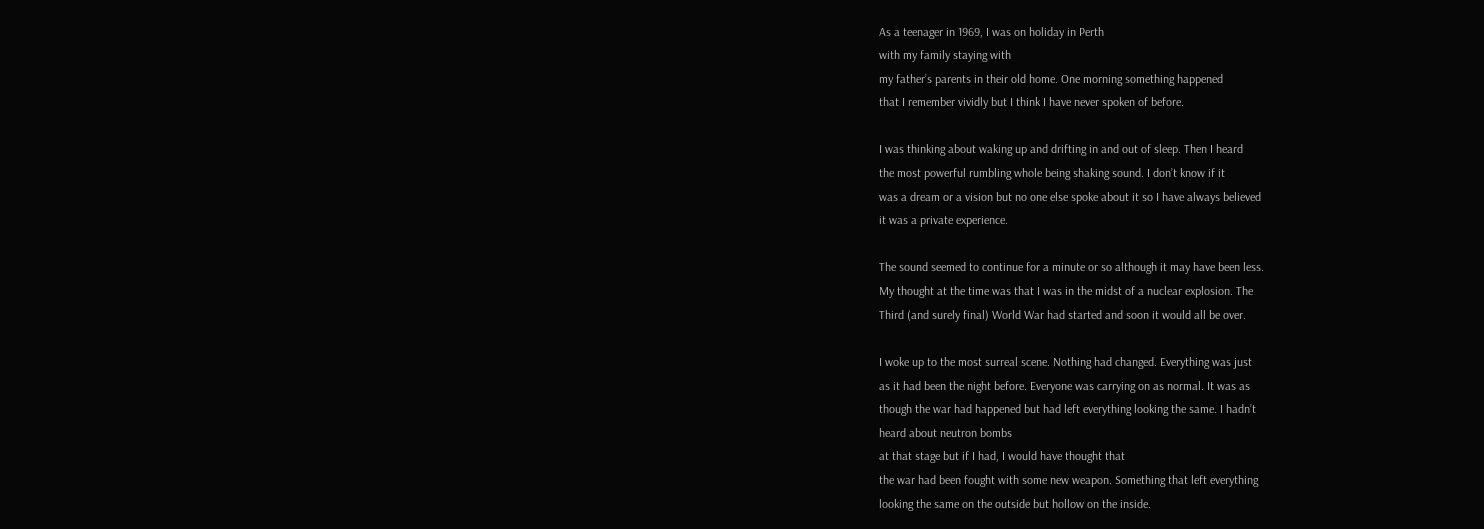As a teenager in 1969, I was on holiday in Perth
with my family staying with
my father’s parents in their old home. One morning something happened
that I remember vividly but I think I have never spoken of before.

I was thinking about waking up and drifting in and out of sleep. Then I heard
the most powerful rumbling whole being shaking sound. I don’t know if it
was a dream or a vision but no one else spoke about it so I have always believed
it was a private experience.

The sound seemed to continue for a minute or so although it may have been less.
My thought at the time was that I was in the midst of a nuclear explosion. The
Third (and surely final) World War had started and soon it would all be over.

I woke up to the most surreal scene. Nothing had changed. Everything was just
as it had been the night before. Everyone was carrying on as normal. It was as
though the war had happened but had left everything looking the same. I hadn’t
heard about neutron bombs
at that stage but if I had, I would have thought that
the war had been fought with some new weapon. Something that left everything
looking the same on the outside but hollow on the inside.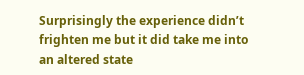Surprisingly the experience didn’t frighten me but it did take me into
an altered state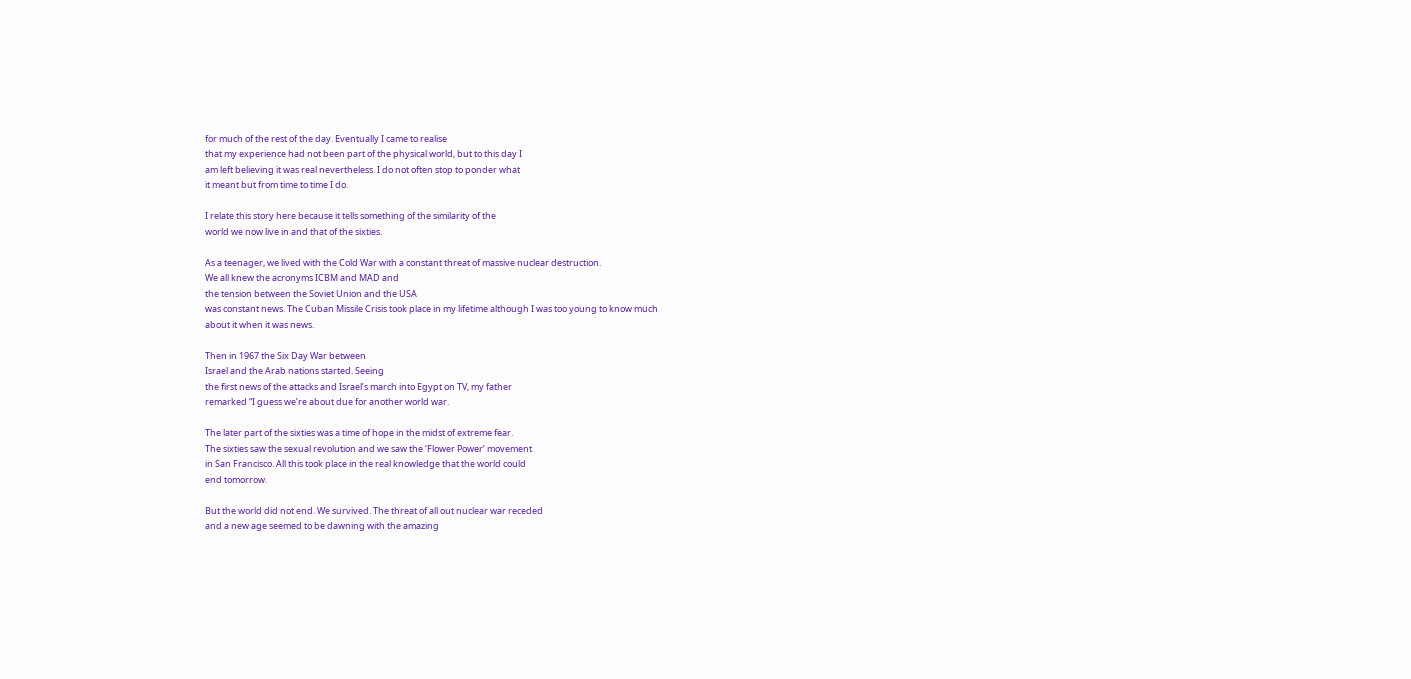for much of the rest of the day. Eventually I came to realise
that my experience had not been part of the physical world, but to this day I
am left believing it was real nevertheless. I do not often stop to ponder what
it meant but from time to time I do.

I relate this story here because it tells something of the similarity of the
world we now live in and that of the sixties.

As a teenager, we lived with the Cold War with a constant threat of massive nuclear destruction.
We all knew the acronyms ICBM and MAD and
the tension between the Soviet Union and the USA
was constant news. The Cuban Missile Crisis took place in my lifetime although I was too young to know much
about it when it was news.

Then in 1967 the Six Day War between
Israel and the Arab nations started. Seeing
the first news of the attacks and Israel’s march into Egypt on TV, my father
remarked “I guess we’re about due for another world war.

The later part of the sixties was a time of hope in the midst of extreme fear.
The sixties saw the sexual revolution and we saw the ‘Flower Power’ movement
in San Francisco. All this took place in the real knowledge that the world could
end tomorrow.

But the world did not end. We survived. The threat of all out nuclear war receded
and a new age seemed to be dawning with the amazing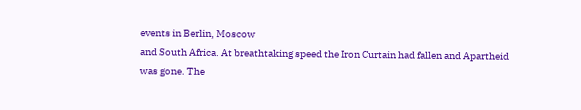events in Berlin, Moscow
and South Africa. At breathtaking speed the Iron Curtain had fallen and Apartheid
was gone. The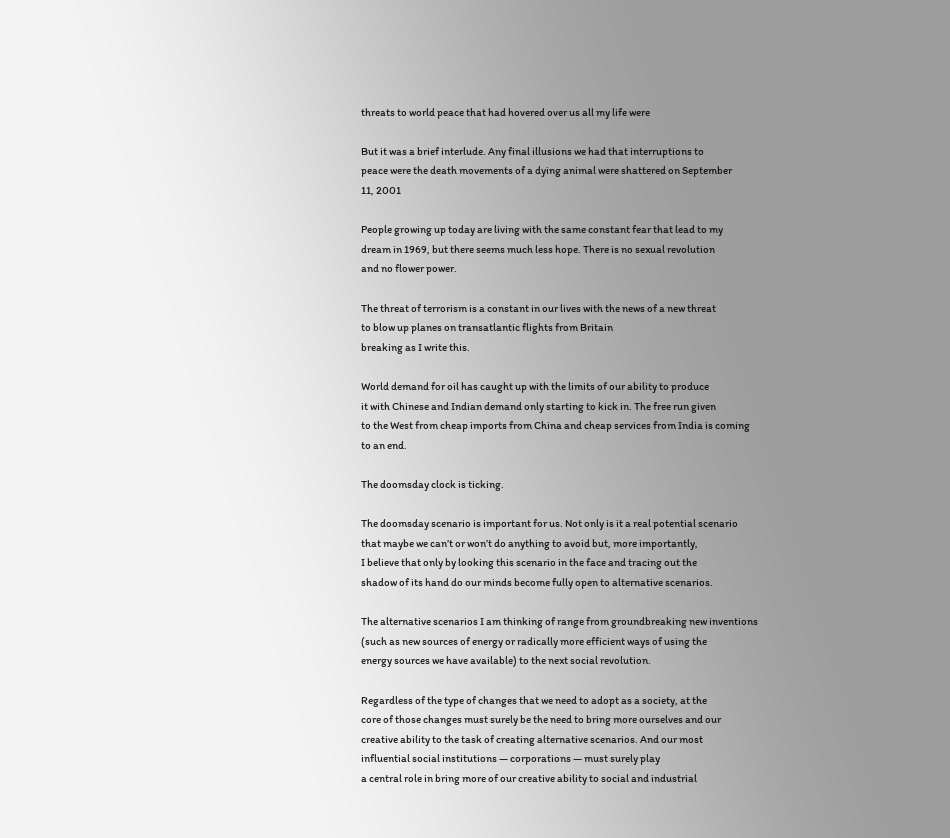threats to world peace that had hovered over us all my life were

But it was a brief interlude. Any final illusions we had that interruptions to
peace were the death movements of a dying animal were shattered on September
11, 2001

People growing up today are living with the same constant fear that lead to my
dream in 1969, but there seems much less hope. There is no sexual revolution
and no flower power.

The threat of terrorism is a constant in our lives with the news of a new threat
to blow up planes on transatlantic flights from Britain
breaking as I write this.

World demand for oil has caught up with the limits of our ability to produce
it with Chinese and Indian demand only starting to kick in. The free run given
to the West from cheap imports from China and cheap services from India is coming
to an end.

The doomsday clock is ticking.

The doomsday scenario is important for us. Not only is it a real potential scenario
that maybe we can’t or won’t do anything to avoid but, more importantly,
I believe that only by looking this scenario in the face and tracing out the
shadow of its hand do our minds become fully open to alternative scenarios.

The alternative scenarios I am thinking of range from groundbreaking new inventions
(such as new sources of energy or radically more efficient ways of using the
energy sources we have available) to the next social revolution.

Regardless of the type of changes that we need to adopt as a society, at the
core of those changes must surely be the need to bring more ourselves and our
creative ability to the task of creating alternative scenarios. And our most
influential social institutions — corporations — must surely play
a central role in bring more of our creative ability to social and industrial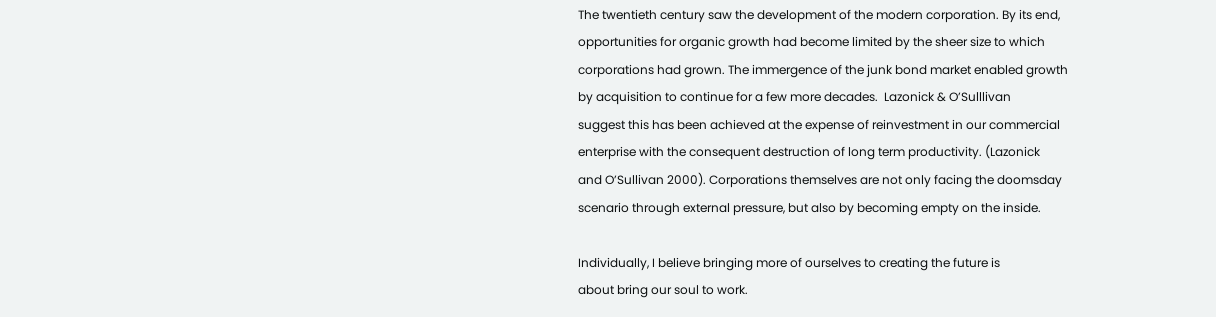The twentieth century saw the development of the modern corporation. By its end,
opportunities for organic growth had become limited by the sheer size to which
corporations had grown. The immergence of the junk bond market enabled growth
by acquisition to continue for a few more decades.  Lazonick & O’Sulllivan
suggest this has been achieved at the expense of reinvestment in our commercial
enterprise with the consequent destruction of long term productivity. (Lazonick
and O’Sullivan 2000). Corporations themselves are not only facing the doomsday
scenario through external pressure, but also by becoming empty on the inside.

Individually, I believe bringing more of ourselves to creating the future is
about bring our soul to work.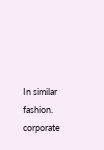In similar fashion. corporate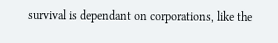survival is dependant on corporations, like the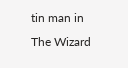tin man in The Wizard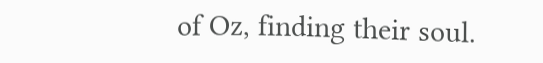of Oz, finding their soul.